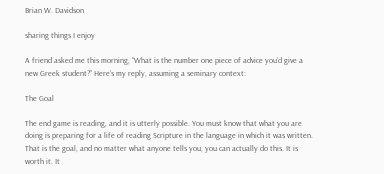Brian W. Davidson

sharing things I enjoy

A friend asked me this morning, “What is the number one piece of advice you’d give a new Greek student?” Here’s my reply, assuming a seminary context:

The Goal

The end game is reading, and it is utterly possible. You must know that what you are doing is preparing for a life of reading Scripture in the language in which it was written. That is the goal, and no matter what anyone tells you, you can actually do this. It is worth it. It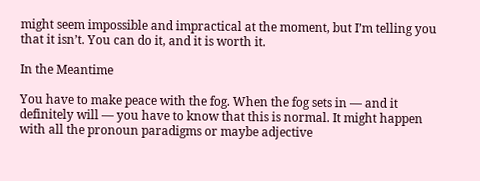might seem impossible and impractical at the moment, but I’m telling you that it isn’t. You can do it, and it is worth it.

In the Meantime

You have to make peace with the fog. When the fog sets in — and it definitely will — you have to know that this is normal. It might happen with all the pronoun paradigms or maybe adjective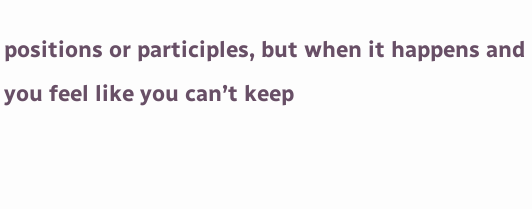positions or participles, but when it happens and you feel like you can’t keep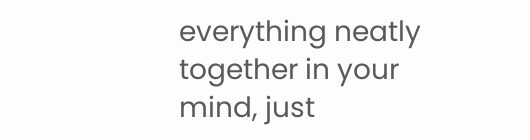everything neatly together in your mind, just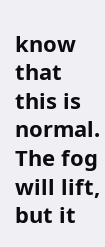know that this is normal. The fog will lift, but it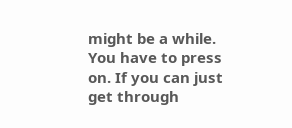might be a while. You have to press on. If you can just get through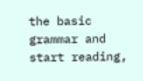the basic grammar and start reading,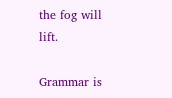the fog will lift.

Grammar is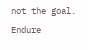not the goal. Endure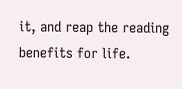it, and reap the reading benefits for life.